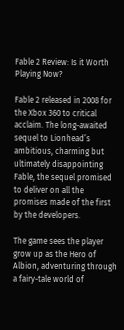Fable 2 Review: Is it Worth Playing Now?

Fable 2 released in 2008 for the Xbox 360 to critical acclaim. The long-awaited sequel to Lionhead’s ambitious, charming but ultimately disappointing Fable, the sequel promised to deliver on all the promises made of the first by the developers.

The game sees the player grow up as the Hero of Albion, adventuring through a fairy-tale world of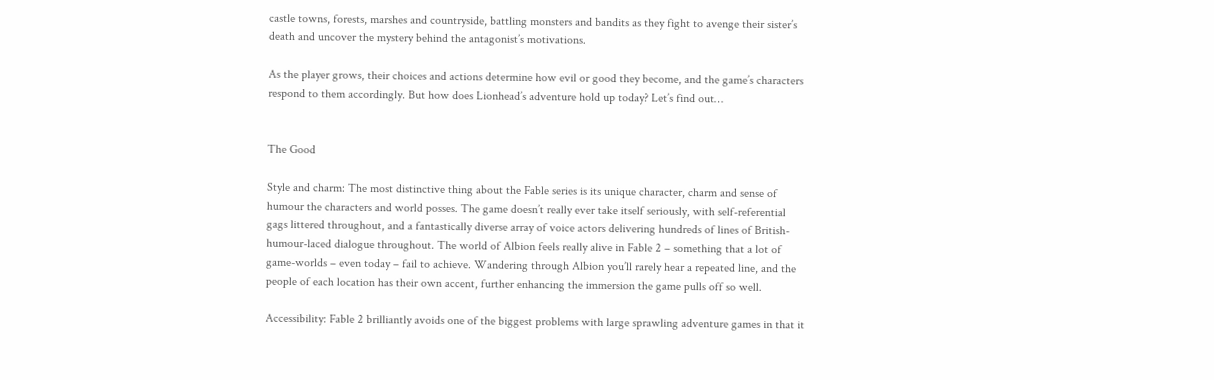castle towns, forests, marshes and countryside, battling monsters and bandits as they fight to avenge their sister’s death and uncover the mystery behind the antagonist’s motivations.

As the player grows, their choices and actions determine how evil or good they become, and the game’s characters respond to them accordingly. But how does Lionhead’s adventure hold up today? Let’s find out…


The Good

Style and charm: The most distinctive thing about the Fable series is its unique character, charm and sense of humour the characters and world posses. The game doesn’t really ever take itself seriously, with self-referential gags littered throughout, and a fantastically diverse array of voice actors delivering hundreds of lines of British-humour-laced dialogue throughout. The world of Albion feels really alive in Fable 2 – something that a lot of game-worlds – even today – fail to achieve. Wandering through Albion you’ll rarely hear a repeated line, and the people of each location has their own accent, further enhancing the immersion the game pulls off so well.

Accessibility: Fable 2 brilliantly avoids one of the biggest problems with large sprawling adventure games in that it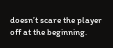doesn’t scare the player off at the beginning.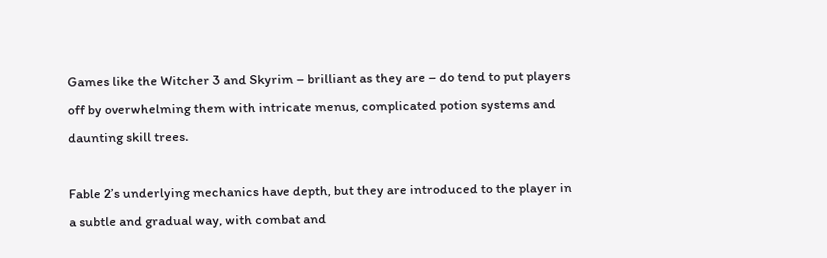Games like the Witcher 3 and Skyrim – brilliant as they are – do tend to put players off by overwhelming them with intricate menus, complicated potion systems and daunting skill trees.

Fable 2’s underlying mechanics have depth, but they are introduced to the player in a subtle and gradual way, with combat and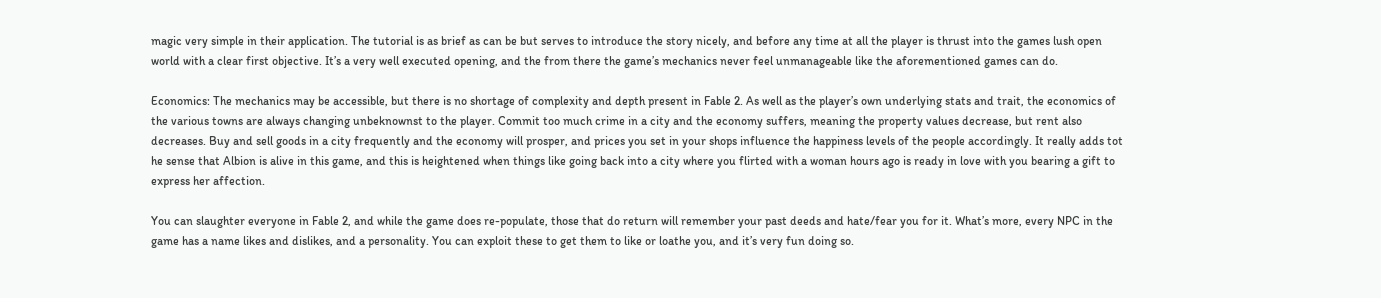magic very simple in their application. The tutorial is as brief as can be but serves to introduce the story nicely, and before any time at all the player is thrust into the games lush open world with a clear first objective. It’s a very well executed opening, and the from there the game’s mechanics never feel unmanageable like the aforementioned games can do.

Economics: The mechanics may be accessible, but there is no shortage of complexity and depth present in Fable 2. As well as the player’s own underlying stats and trait, the economics of the various towns are always changing unbeknownst to the player. Commit too much crime in a city and the economy suffers, meaning the property values decrease, but rent also decreases. Buy and sell goods in a city frequently and the economy will prosper, and prices you set in your shops influence the happiness levels of the people accordingly. It really adds tot he sense that Albion is alive in this game, and this is heightened when things like going back into a city where you flirted with a woman hours ago is ready in love with you bearing a gift to express her affection.

You can slaughter everyone in Fable 2, and while the game does re-populate, those that do return will remember your past deeds and hate/fear you for it. What’s more, every NPC in the game has a name likes and dislikes, and a personality. You can exploit these to get them to like or loathe you, and it’s very fun doing so.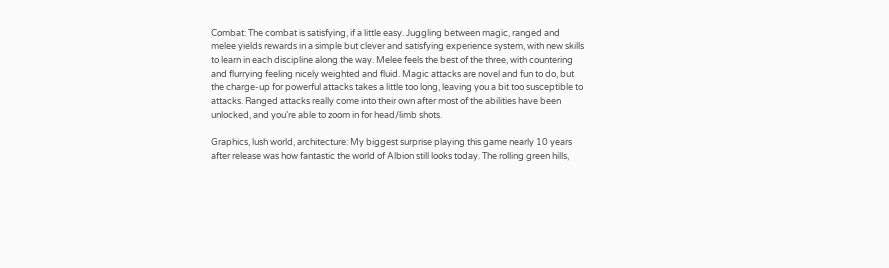Combat: The combat is satisfying, if a little easy. Juggling between magic, ranged and melee yields rewards in a simple but clever and satisfying experience system, with new skills to learn in each discipline along the way. Melee feels the best of the three, with countering and flurrying feeling nicely weighted and fluid. Magic attacks are novel and fun to do, but the charge-up for powerful attacks takes a little too long, leaving you a bit too susceptible to attacks. Ranged attacks really come into their own after most of the abilities have been unlocked, and you’re able to zoom in for head/limb shots.

Graphics, lush world, architecture: My biggest surprise playing this game nearly 10 years after release was how fantastic the world of Albion still looks today. The rolling green hills,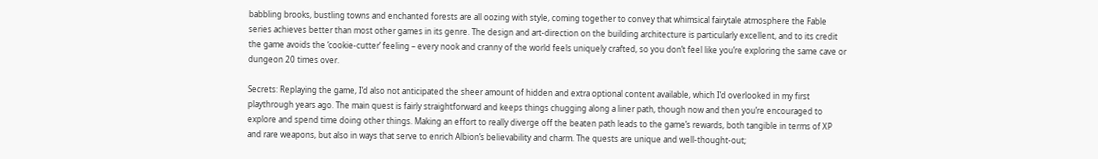babbling brooks, bustling towns and enchanted forests are all oozing with style, coming together to convey that whimsical fairytale atmosphere the Fable series achieves better than most other games in its genre. The design and art-direction on the building architecture is particularly excellent, and to its credit the game avoids the ‘cookie-cutter’ feeling – every nook and cranny of the world feels uniquely crafted, so you don’t feel like you’re exploring the same cave or dungeon 20 times over.

Secrets: Replaying the game, I’d also not anticipated the sheer amount of hidden and extra optional content available, which I’d overlooked in my first playthrough years ago. The main quest is fairly straightforward and keeps things chugging along a liner path, though now and then you’re encouraged to explore and spend time doing other things. Making an effort to really diverge off the beaten path leads to the game’s rewards, both tangible in terms of XP and rare weapons, but also in ways that serve to enrich Albion’s believability and charm. The quests are unique and well-thought-out;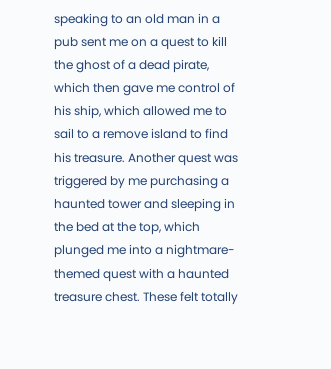speaking to an old man in a pub sent me on a quest to kill the ghost of a dead pirate, which then gave me control of his ship, which allowed me to sail to a remove island to find his treasure. Another quest was triggered by me purchasing a haunted tower and sleeping in the bed at the top, which plunged me into a nightmare-themed quest with a haunted treasure chest. These felt totally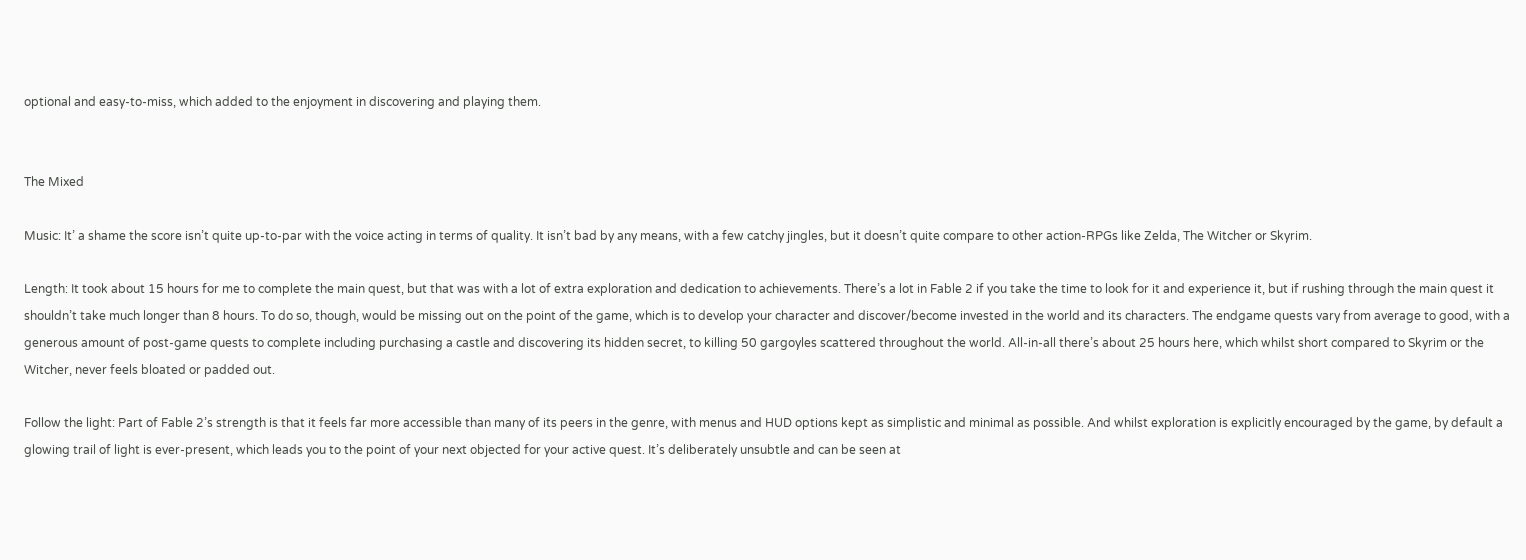optional and easy-to-miss, which added to the enjoyment in discovering and playing them.


The Mixed

Music: It’ a shame the score isn’t quite up-to-par with the voice acting in terms of quality. It isn’t bad by any means, with a few catchy jingles, but it doesn’t quite compare to other action-RPGs like Zelda, The Witcher or Skyrim.

Length: It took about 15 hours for me to complete the main quest, but that was with a lot of extra exploration and dedication to achievements. There’s a lot in Fable 2 if you take the time to look for it and experience it, but if rushing through the main quest it shouldn’t take much longer than 8 hours. To do so, though, would be missing out on the point of the game, which is to develop your character and discover/become invested in the world and its characters. The endgame quests vary from average to good, with a generous amount of post-game quests to complete including purchasing a castle and discovering its hidden secret, to killing 50 gargoyles scattered throughout the world. All-in-all there’s about 25 hours here, which whilst short compared to Skyrim or the Witcher, never feels bloated or padded out.

Follow the light: Part of Fable 2’s strength is that it feels far more accessible than many of its peers in the genre, with menus and HUD options kept as simplistic and minimal as possible. And whilst exploration is explicitly encouraged by the game, by default a glowing trail of light is ever-present, which leads you to the point of your next objected for your active quest. It’s deliberately unsubtle and can be seen at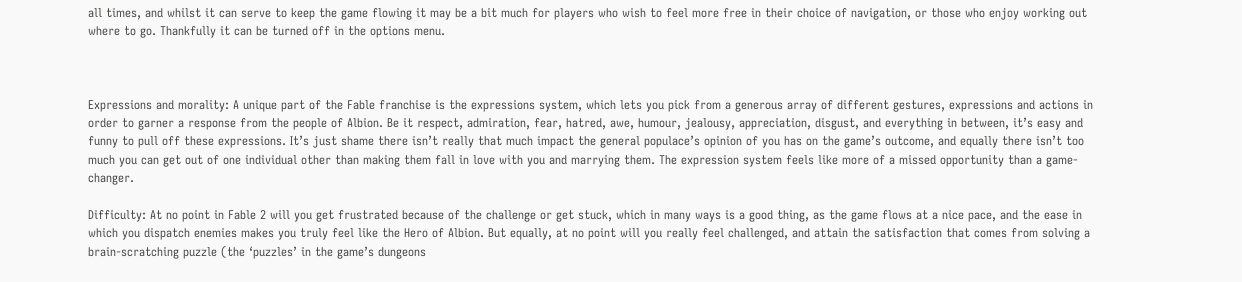all times, and whilst it can serve to keep the game flowing it may be a bit much for players who wish to feel more free in their choice of navigation, or those who enjoy working out where to go. Thankfully it can be turned off in the options menu.



Expressions and morality: A unique part of the Fable franchise is the expressions system, which lets you pick from a generous array of different gestures, expressions and actions in order to garner a response from the people of Albion. Be it respect, admiration, fear, hatred, awe, humour, jealousy, appreciation, disgust, and everything in between, it’s easy and funny to pull off these expressions. It’s just shame there isn’t really that much impact the general populace’s opinion of you has on the game’s outcome, and equally there isn’t too much you can get out of one individual other than making them fall in love with you and marrying them. The expression system feels like more of a missed opportunity than a game-changer.

Difficulty: At no point in Fable 2 will you get frustrated because of the challenge or get stuck, which in many ways is a good thing, as the game flows at a nice pace, and the ease in which you dispatch enemies makes you truly feel like the Hero of Albion. But equally, at no point will you really feel challenged, and attain the satisfaction that comes from solving a brain-scratching puzzle (the ‘puzzles’ in the game’s dungeons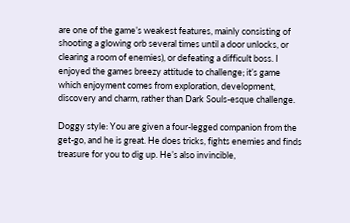are one of the game’s weakest features, mainly consisting of shooting a glowing orb several times until a door unlocks, or clearing a room of enemies), or defeating a difficult boss. I enjoyed the games breezy attitude to challenge; it’s game which enjoyment comes from exploration, development, discovery and charm, rather than Dark Souls-esque challenge.

Doggy style: You are given a four-legged companion from the get-go, and he is great. He does tricks, fights enemies and finds treasure for you to dig up. He’s also invincible,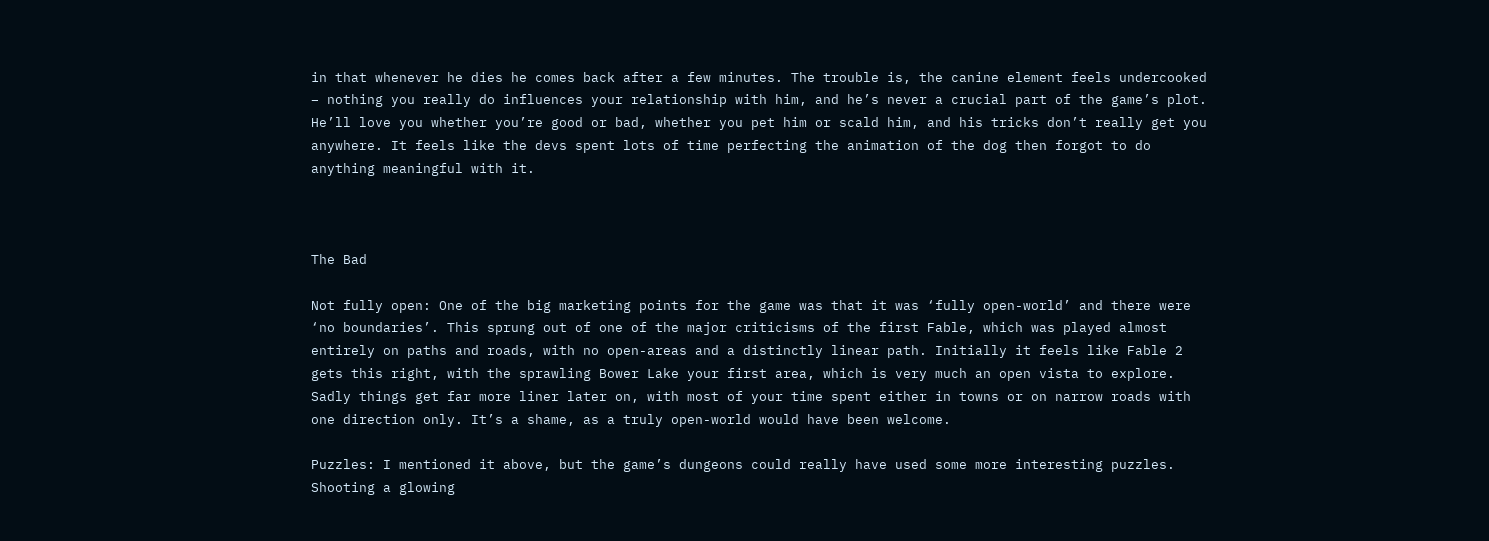in that whenever he dies he comes back after a few minutes. The trouble is, the canine element feels undercooked – nothing you really do influences your relationship with him, and he’s never a crucial part of the game’s plot. He’ll love you whether you’re good or bad, whether you pet him or scald him, and his tricks don’t really get you anywhere. It feels like the devs spent lots of time perfecting the animation of the dog then forgot to do anything meaningful with it.



The Bad

Not fully open: One of the big marketing points for the game was that it was ‘fully open-world’ and there were ‘no boundaries’. This sprung out of one of the major criticisms of the first Fable, which was played almost entirely on paths and roads, with no open-areas and a distinctly linear path. Initially it feels like Fable 2 gets this right, with the sprawling Bower Lake your first area, which is very much an open vista to explore. Sadly things get far more liner later on, with most of your time spent either in towns or on narrow roads with one direction only. It’s a shame, as a truly open-world would have been welcome.

Puzzles: I mentioned it above, but the game’s dungeons could really have used some more interesting puzzles. Shooting a glowing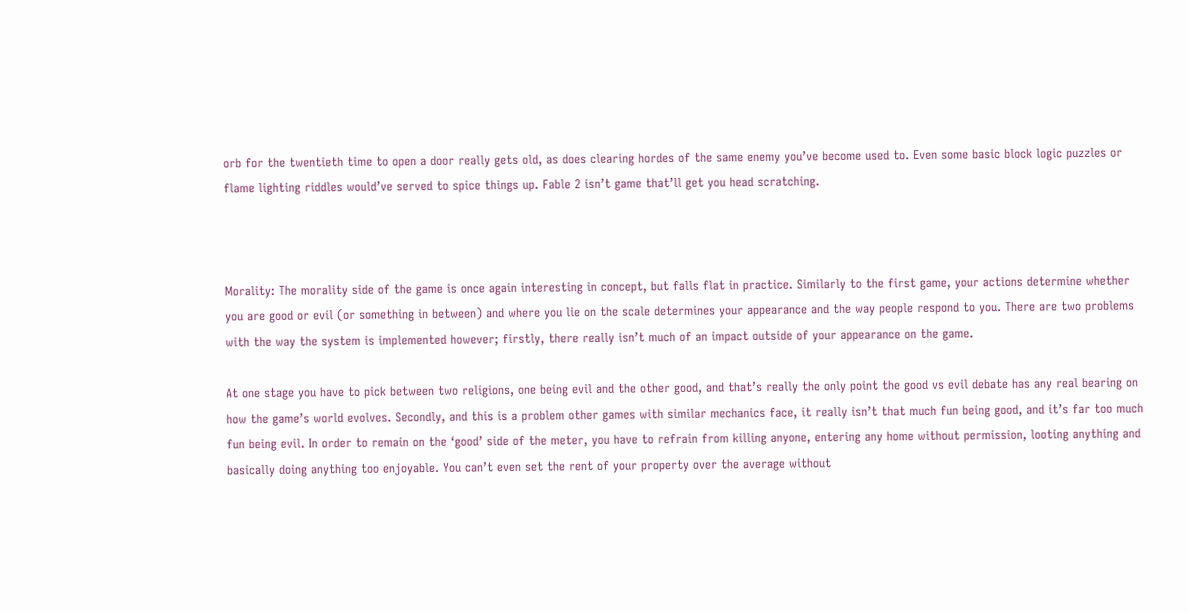orb for the twentieth time to open a door really gets old, as does clearing hordes of the same enemy you’ve become used to. Even some basic block logic puzzles or flame lighting riddles would’ve served to spice things up. Fable 2 isn’t game that’ll get you head scratching.



Morality: The morality side of the game is once again interesting in concept, but falls flat in practice. Similarly to the first game, your actions determine whether you are good or evil (or something in between) and where you lie on the scale determines your appearance and the way people respond to you. There are two problems with the way the system is implemented however; firstly, there really isn’t much of an impact outside of your appearance on the game.

At one stage you have to pick between two religions, one being evil and the other good, and that’s really the only point the good vs evil debate has any real bearing on how the game’s world evolves. Secondly, and this is a problem other games with similar mechanics face, it really isn’t that much fun being good, and it’s far too much fun being evil. In order to remain on the ‘good’ side of the meter, you have to refrain from killing anyone, entering any home without permission, looting anything and basically doing anything too enjoyable. You can’t even set the rent of your property over the average without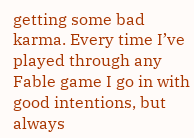getting some bad karma. Every time I’ve played through any Fable game I go in with good intentions, but always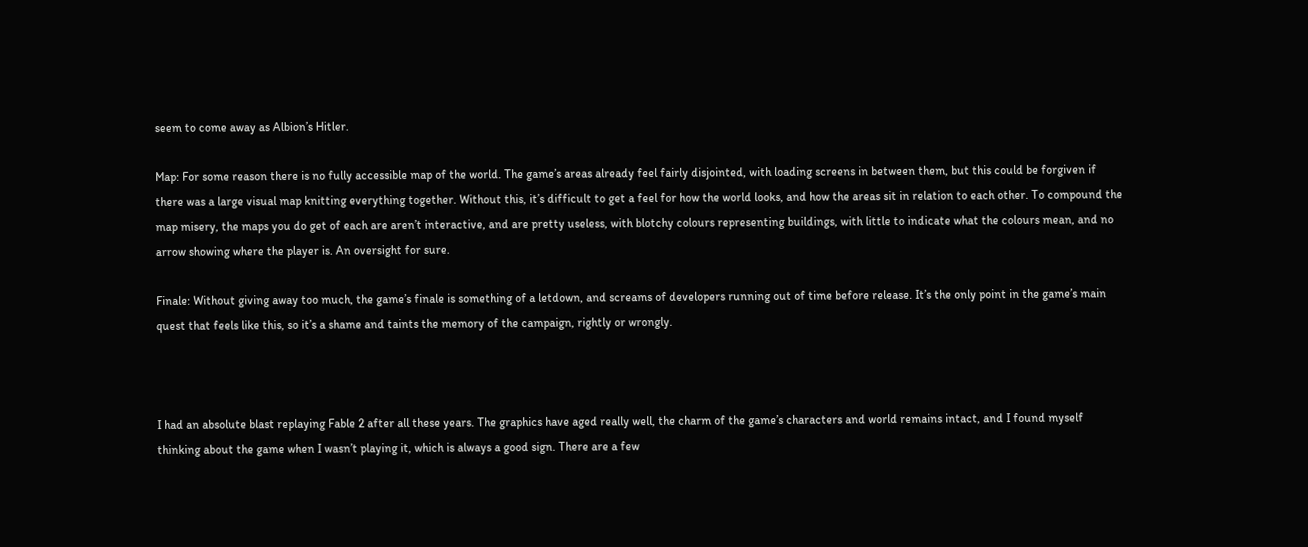seem to come away as Albion’s Hitler.

Map: For some reason there is no fully accessible map of the world. The game’s areas already feel fairly disjointed, with loading screens in between them, but this could be forgiven if there was a large visual map knitting everything together. Without this, it’s difficult to get a feel for how the world looks, and how the areas sit in relation to each other. To compound the map misery, the maps you do get of each are aren’t interactive, and are pretty useless, with blotchy colours representing buildings, with little to indicate what the colours mean, and no arrow showing where the player is. An oversight for sure.

Finale: Without giving away too much, the game’s finale is something of a letdown, and screams of developers running out of time before release. It’s the only point in the game’s main quest that feels like this, so it’s a shame and taints the memory of the campaign, rightly or wrongly.



I had an absolute blast replaying Fable 2 after all these years. The graphics have aged really well, the charm of the game’s characters and world remains intact, and I found myself thinking about the game when I wasn’t playing it, which is always a good sign. There are a few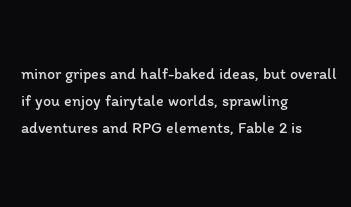minor gripes and half-baked ideas, but overall if you enjoy fairytale worlds, sprawling adventures and RPG elements, Fable 2 is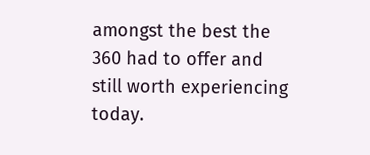amongst the best the 360 had to offer and still worth experiencing today.